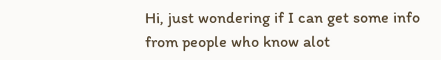Hi, just wondering if I can get some info from people who know alot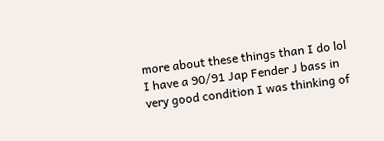more about these things than I do lol
I have a 90/91 Jap Fender J bass in very good condition I was thinking of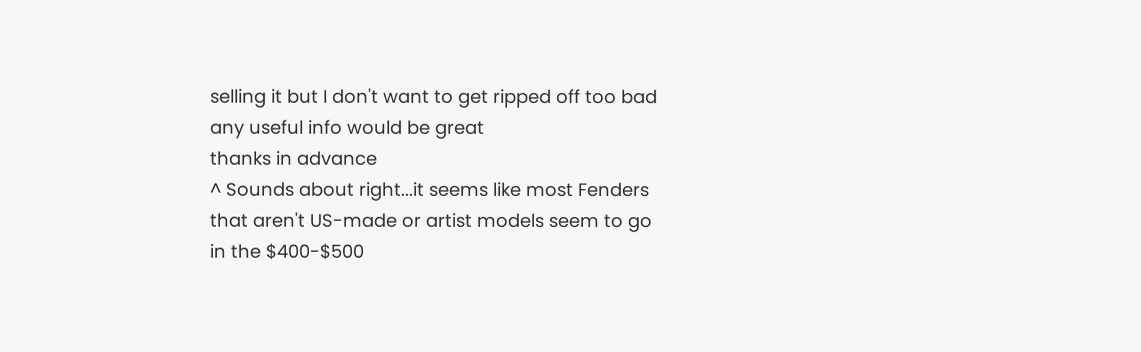selling it but I don't want to get ripped off too bad any useful info would be great
thanks in advance
^ Sounds about right...it seems like most Fenders that aren't US-made or artist models seem to go in the $400-$500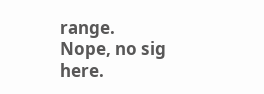range.
Nope, no sig here.